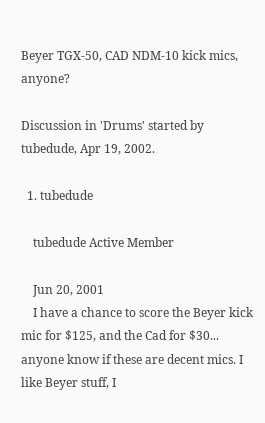Beyer TGX-50, CAD NDM-10 kick mics, anyone?

Discussion in 'Drums' started by tubedude, Apr 19, 2002.

  1. tubedude

    tubedude Active Member

    Jun 20, 2001
    I have a chance to score the Beyer kick mic for $125, and the Cad for $30... anyone know if these are decent mics. I like Beyer stuff, I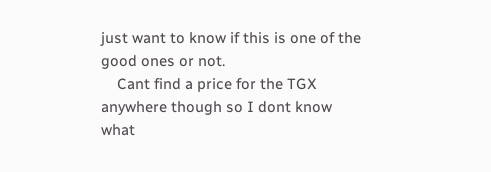just want to know if this is one of the good ones or not.
    Cant find a price for the TGX anywhere though so I dont know what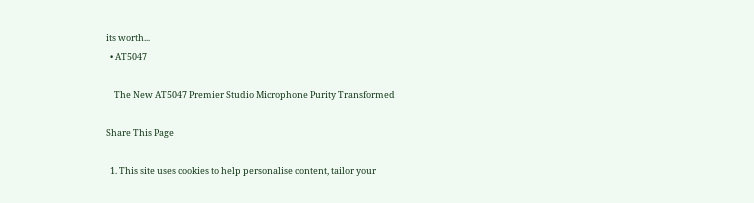its worth...
  • AT5047

    The New AT5047 Premier Studio Microphone Purity Transformed

Share This Page

  1. This site uses cookies to help personalise content, tailor your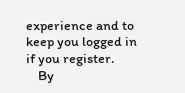experience and to keep you logged in if you register.
    By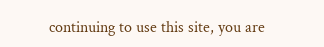continuing to use this site, you are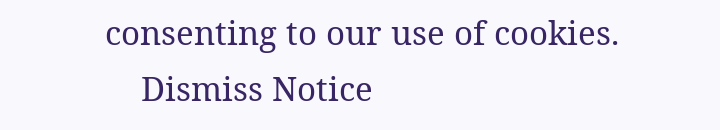consenting to our use of cookies.
    Dismiss Notice